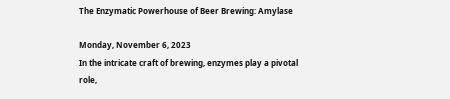The Enzymatic Powerhouse of Beer Brewing: Amylase

Monday, November 6, 2023
In the intricate craft of brewing, enzymes play a pivotal role,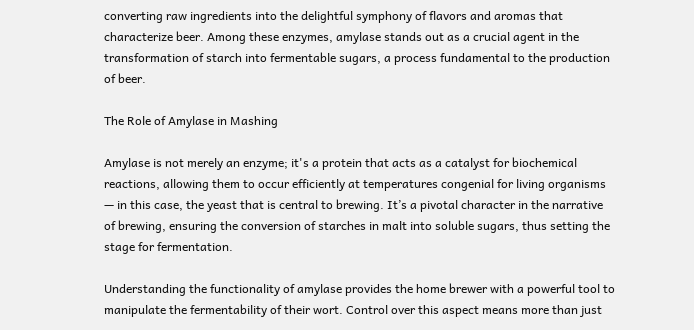converting raw ingredients into the delightful symphony of flavors and aromas that characterize beer. Among these enzymes, amylase stands out as a crucial agent in the transformation of starch into fermentable sugars, a process fundamental to the production of beer.

The Role of Amylase in Mashing

Amylase is not merely an enzyme; it's a protein that acts as a catalyst for biochemical reactions, allowing them to occur efficiently at temperatures congenial for living organisms — in this case, the yeast that is central to brewing. It’s a pivotal character in the narrative of brewing, ensuring the conversion of starches in malt into soluble sugars, thus setting the stage for fermentation.

Understanding the functionality of amylase provides the home brewer with a powerful tool to manipulate the fermentability of their wort. Control over this aspect means more than just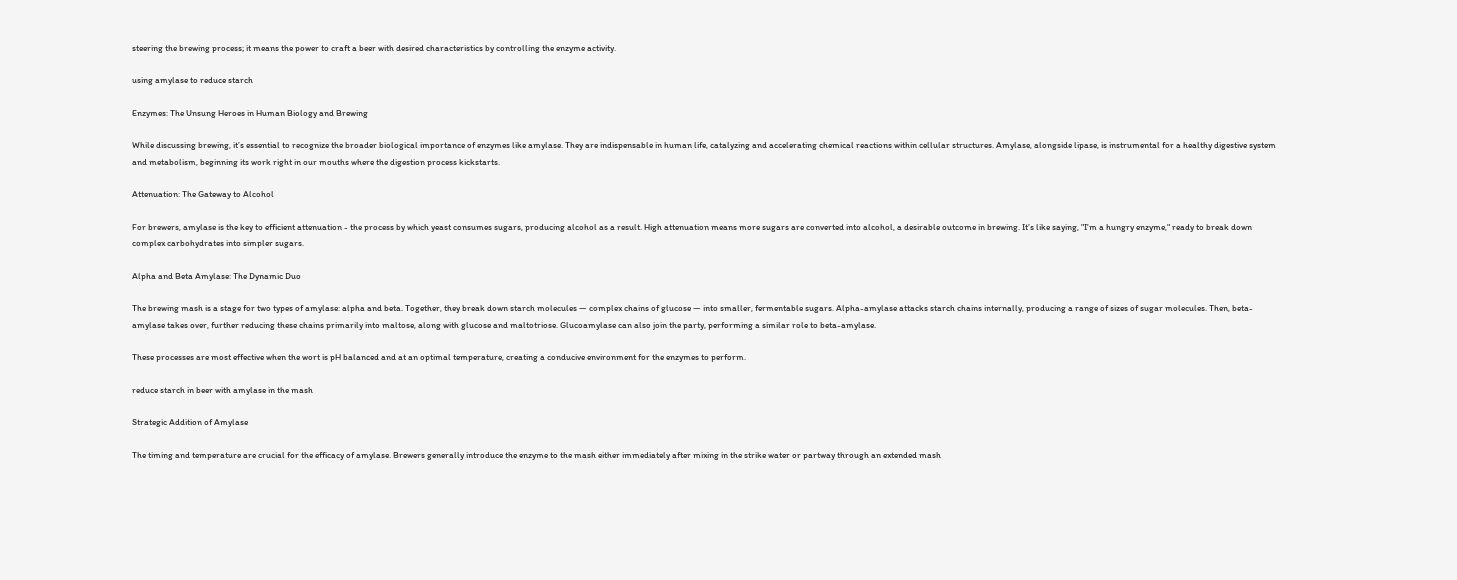steering the brewing process; it means the power to craft a beer with desired characteristics by controlling the enzyme activity.

using amylase to reduce starch

Enzymes: The Unsung Heroes in Human Biology and Brewing

While discussing brewing, it’s essential to recognize the broader biological importance of enzymes like amylase. They are indispensable in human life, catalyzing and accelerating chemical reactions within cellular structures. Amylase, alongside lipase, is instrumental for a healthy digestive system and metabolism, beginning its work right in our mouths where the digestion process kickstarts.

Attenuation: The Gateway to Alcohol

For brewers, amylase is the key to efficient attenuation - the process by which yeast consumes sugars, producing alcohol as a result. High attenuation means more sugars are converted into alcohol, a desirable outcome in brewing. It’s like saying, "I'm a hungry enzyme," ready to break down complex carbohydrates into simpler sugars.

Alpha and Beta Amylase: The Dynamic Duo

The brewing mash is a stage for two types of amylase: alpha and beta. Together, they break down starch molecules — complex chains of glucose — into smaller, fermentable sugars. Alpha-amylase attacks starch chains internally, producing a range of sizes of sugar molecules. Then, beta-amylase takes over, further reducing these chains primarily into maltose, along with glucose and maltotriose. Glucoamylase can also join the party, performing a similar role to beta-amylase.

These processes are most effective when the wort is pH balanced and at an optimal temperature, creating a conducive environment for the enzymes to perform.

reduce starch in beer with amylase in the mash

Strategic Addition of Amylase

The timing and temperature are crucial for the efficacy of amylase. Brewers generally introduce the enzyme to the mash either immediately after mixing in the strike water or partway through an extended mash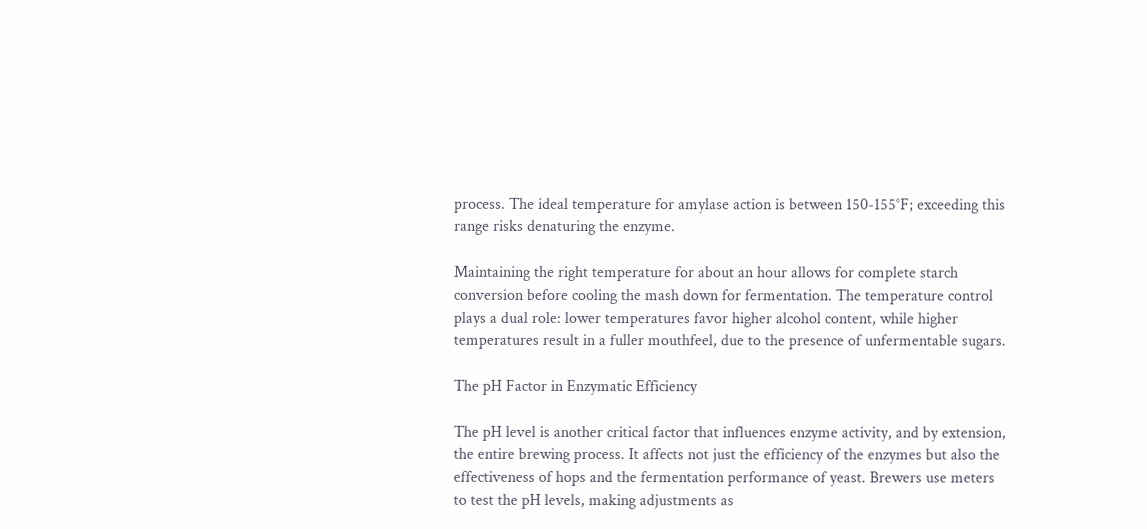process. The ideal temperature for amylase action is between 150-155°F; exceeding this range risks denaturing the enzyme.

Maintaining the right temperature for about an hour allows for complete starch conversion before cooling the mash down for fermentation. The temperature control plays a dual role: lower temperatures favor higher alcohol content, while higher temperatures result in a fuller mouthfeel, due to the presence of unfermentable sugars.

The pH Factor in Enzymatic Efficiency

The pH level is another critical factor that influences enzyme activity, and by extension, the entire brewing process. It affects not just the efficiency of the enzymes but also the effectiveness of hops and the fermentation performance of yeast. Brewers use meters to test the pH levels, making adjustments as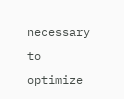necessary to optimize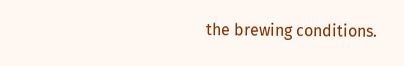the brewing conditions.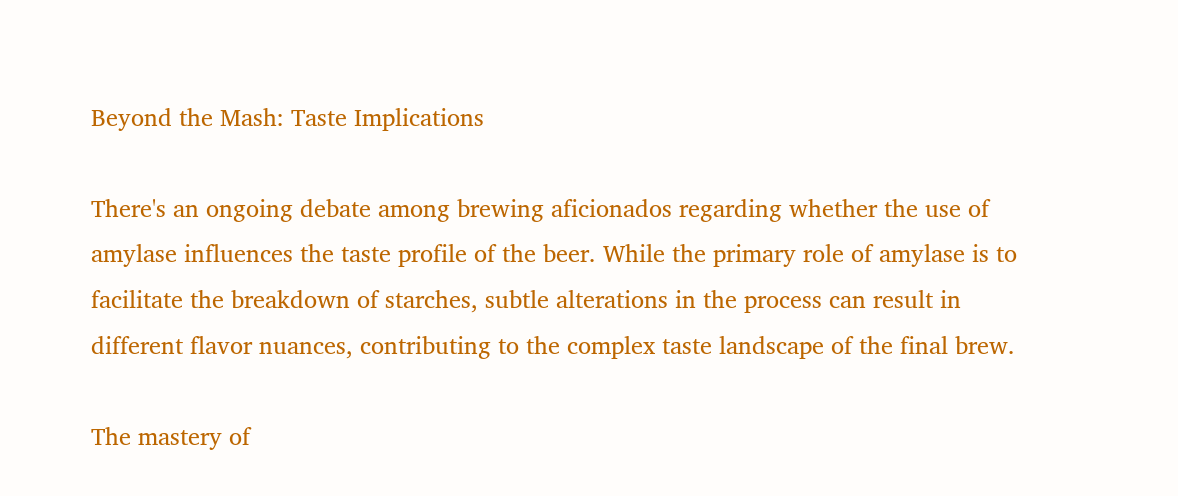Beyond the Mash: Taste Implications

There's an ongoing debate among brewing aficionados regarding whether the use of amylase influences the taste profile of the beer. While the primary role of amylase is to facilitate the breakdown of starches, subtle alterations in the process can result in different flavor nuances, contributing to the complex taste landscape of the final brew.

The mastery of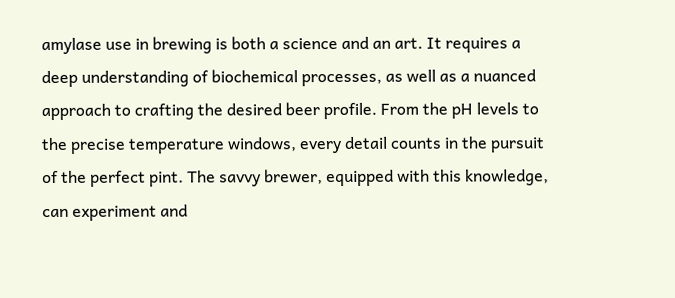amylase use in brewing is both a science and an art. It requires a deep understanding of biochemical processes, as well as a nuanced approach to crafting the desired beer profile. From the pH levels to the precise temperature windows, every detail counts in the pursuit of the perfect pint. The savvy brewer, equipped with this knowledge, can experiment and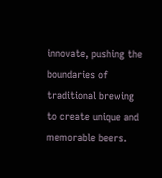innovate, pushing the boundaries of traditional brewing to create unique and memorable beers.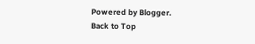Powered by Blogger.
Back to Top